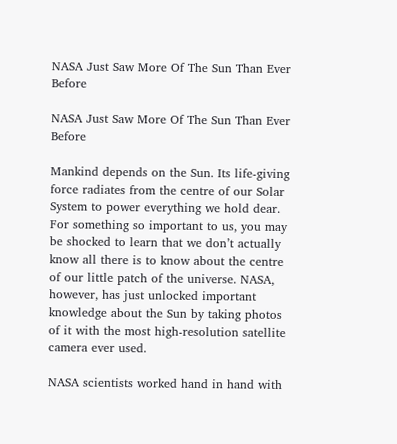NASA Just Saw More Of The Sun Than Ever Before

NASA Just Saw More Of The Sun Than Ever Before

Mankind depends on the Sun. Its life-giving force radiates from the centre of our Solar System to power everything we hold dear. For something so important to us, you may be shocked to learn that we don’t actually know all there is to know about the centre of our little patch of the universe. NASA, however, has just unlocked important knowledge about the Sun by taking photos of it with the most high-resolution satellite camera ever used.

NASA scientists worked hand in hand with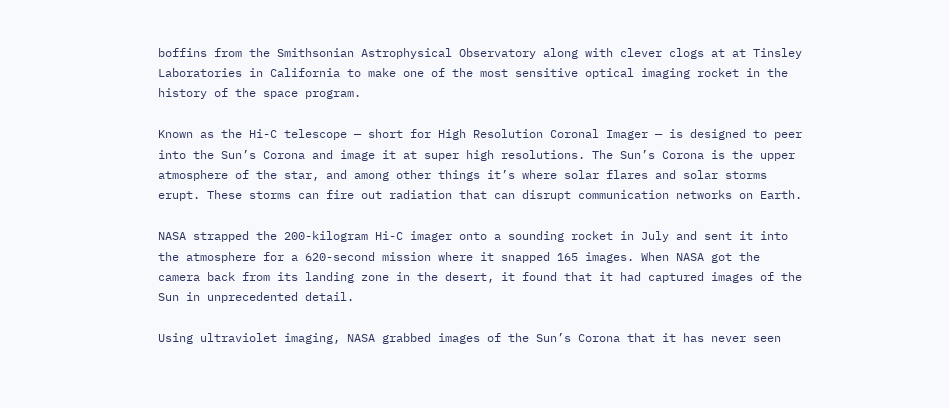boffins from the Smithsonian Astrophysical Observatory along with clever clogs at at Tinsley Laboratories in California to make one of the most sensitive optical imaging rocket in the history of the space program.

Known as the Hi-C telescope — short for High Resolution Coronal Imager — is designed to peer into the Sun’s Corona and image it at super high resolutions. The Sun’s Corona is the upper atmosphere of the star, and among other things it’s where solar flares and solar storms erupt. These storms can fire out radiation that can disrupt communication networks on Earth.

NASA strapped the 200-kilogram Hi-C imager onto a sounding rocket in July and sent it into the atmosphere for a 620-second mission where it snapped 165 images. When NASA got the camera back from its landing zone in the desert, it found that it had captured images of the Sun in unprecedented detail.

Using ultraviolet imaging, NASA grabbed images of the Sun’s Corona that it has never seen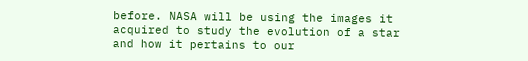before. NASA will be using the images it acquired to study the evolution of a star and how it pertains to our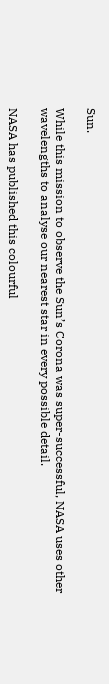Sun.

While this mission to observe the Sun’s Corona was super-successful, NASA uses other wavelengths to analyse our nearest star in every possible detail.

NASA has published this colourful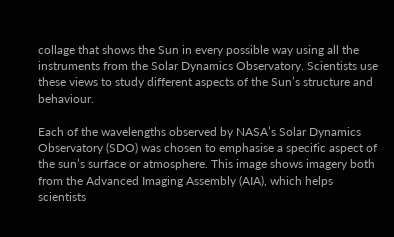collage that shows the Sun in every possible way using all the instruments from the Solar Dynamics Observatory. Scientists use these views to study different aspects of the Sun’s structure and behaviour.

Each of the wavelengths observed by NASA’s Solar Dynamics Observatory (SDO) was chosen to emphasise a specific aspect of the sun’s surface or atmosphere. This image shows imagery both from the Advanced Imaging Assembly (AIA), which helps scientists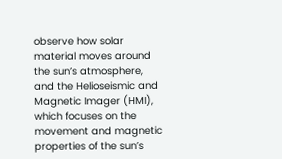observe how solar material moves around the sun’s atmosphere, and the Helioseismic and Magnetic Imager (HMI), which focuses on the movement and magnetic properties of the sun’s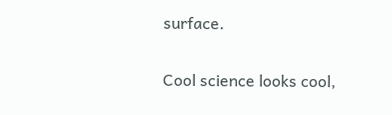surface.

Cool science looks cool,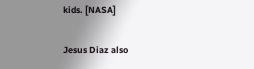kids. [NASA]

Jesus Diaz also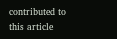contributed to this article